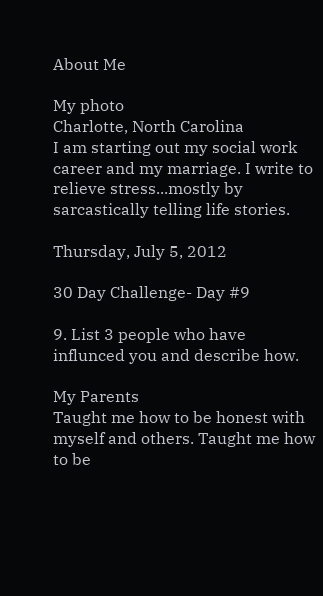About Me

My photo
Charlotte, North Carolina
I am starting out my social work career and my marriage. I write to relieve stress...mostly by sarcastically telling life stories.

Thursday, July 5, 2012

30 Day Challenge- Day #9

9. List 3 people who have influnced you and describe how.

My Parents
Taught me how to be honest with myself and others. Taught me how to be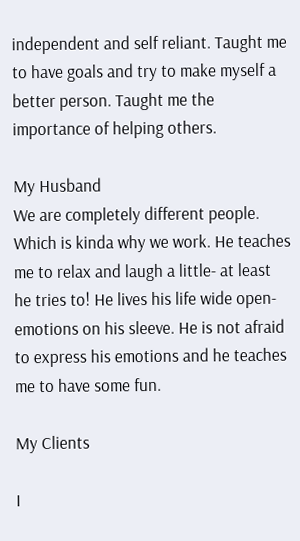independent and self reliant. Taught me to have goals and try to make myself a better person. Taught me the importance of helping others.

My Husband
We are completely different people. Which is kinda why we work. He teaches me to relax and laugh a little- at least he tries to! He lives his life wide open- emotions on his sleeve. He is not afraid to express his emotions and he teaches me to have some fun.

My Clients

I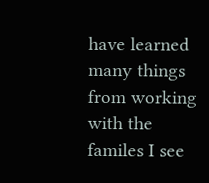have learned many things from working with the familes I see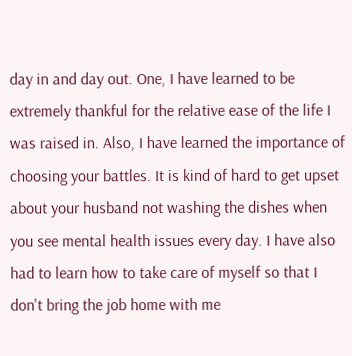day in and day out. One, I have learned to be extremely thankful for the relative ease of the life I was raised in. Also, I have learned the importance of choosing your battles. It is kind of hard to get upset about your husband not washing the dishes when you see mental health issues every day. I have also had to learn how to take care of myself so that I don't bring the job home with me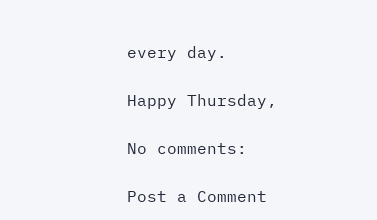every day.

Happy Thursday,

No comments:

Post a Comment